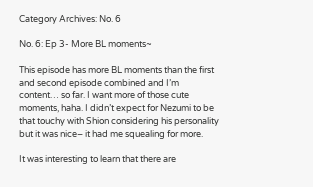Category Archives: No. 6

No. 6: Ep 3- More BL moments~

This episode has more BL moments than the first and second episode combined and I’m content… so far. I want more of those cute moments, haha. I didn’t expect for Nezumi to be that touchy with Shion considering his personality but it was nice– it had me squealing for more.

It was interesting to learn that there are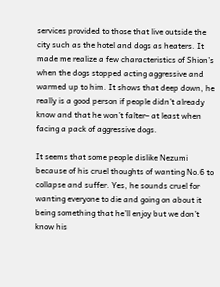services provided to those that live outside the city such as the hotel and dogs as heaters. It made me realize a few characteristics of Shion’s when the dogs stopped acting aggressive and warmed up to him. It shows that deep down, he really is a good person if people didn’t already know and that he won’t falter– at least when facing a pack of aggressive dogs.

It seems that some people dislike Nezumi because of his cruel thoughts of wanting No.6 to collapse and suffer. Yes, he sounds cruel for wanting everyone to die and going on about it being something that he’ll enjoy but we don’t know his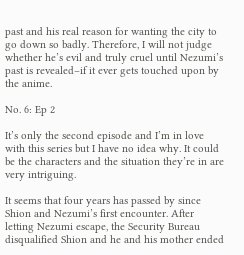past and his real reason for wanting the city to go down so badly. Therefore, I will not judge whether he’s evil and truly cruel until Nezumi’s past is revealed–if it ever gets touched upon by the anime.

No. 6: Ep 2

It’s only the second episode and I’m in love with this series but I have no idea why. It could be the characters and the situation they’re in are very intriguing.

It seems that four years has passed by since Shion and Nezumi’s first encounter. After letting Nezumi escape, the Security Bureau disqualified Shion and he and his mother ended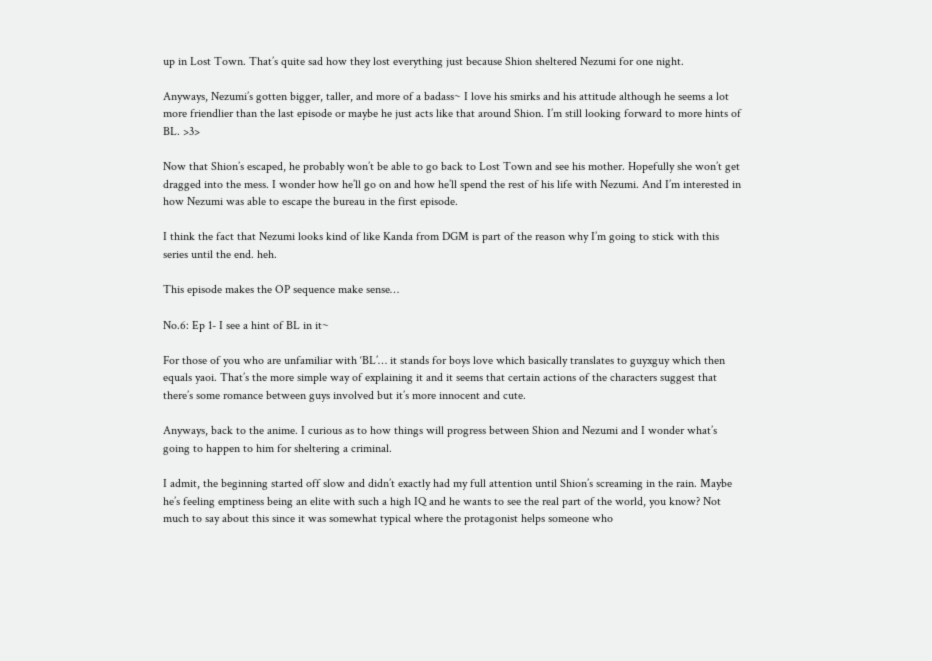up in Lost Town. That’s quite sad how they lost everything just because Shion sheltered Nezumi for one night.

Anyways, Nezumi’s gotten bigger, taller, and more of a badass~ I love his smirks and his attitude although he seems a lot more friendlier than the last episode or maybe he just acts like that around Shion. I’m still looking forward to more hints of BL. >3>

Now that Shion’s escaped, he probably won’t be able to go back to Lost Town and see his mother. Hopefully she won’t get dragged into the mess. I wonder how he’ll go on and how he’ll spend the rest of his life with Nezumi. And I’m interested in how Nezumi was able to escape the bureau in the first episode.

I think the fact that Nezumi looks kind of like Kanda from DGM is part of the reason why I’m going to stick with this series until the end. heh.

This episode makes the OP sequence make sense…

No.6: Ep 1- I see a hint of BL in it~

For those of you who are unfamiliar with ‘BL’… it stands for boys love which basically translates to guyxguy which then equals yaoi. That’s the more simple way of explaining it and it seems that certain actions of the characters suggest that there’s some romance between guys involved but it’s more innocent and cute.

Anyways, back to the anime. I curious as to how things will progress between Shion and Nezumi and I wonder what’s going to happen to him for sheltering a criminal.

I admit, the beginning started off slow and didn’t exactly had my full attention until Shion’s screaming in the rain. Maybe he’s feeling emptiness being an elite with such a high IQ and he wants to see the real part of the world, you know? Not much to say about this since it was somewhat typical where the protagonist helps someone who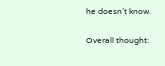he doesn’t know.

Overall thought: